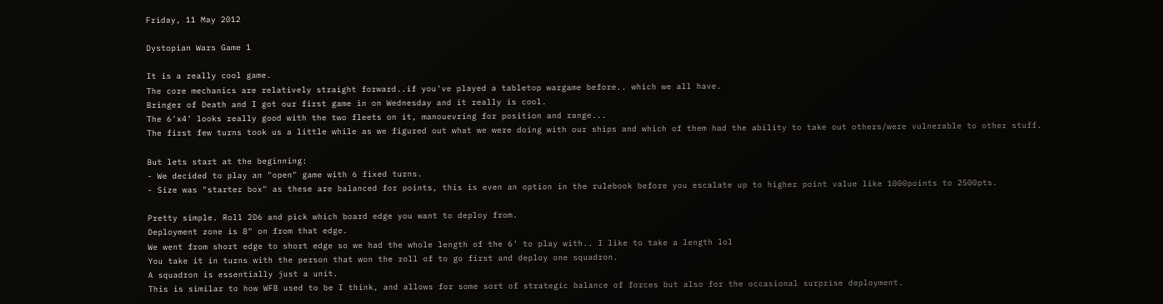Friday, 11 May 2012

Dystopian Wars Game 1

It is a really cool game.
The core mechanics are relatively straight forward..if you've played a tabletop wargame before.. which we all have.
Bringer of Death and I got our first game in on Wednesday and it really is cool.
The 6'x4' looks really good with the two fleets on it, manouevring for position and range...
The first few turns took us a little while as we figured out what we were doing with our ships and which of them had the ability to take out others/were vulnerable to other stuff.

But lets start at the beginning:
- We decided to play an "open" game with 6 fixed turns.
- Size was "starter box" as these are balanced for points, this is even an option in the rulebook before you escalate up to higher point value like 1000points to 2500pts.

Pretty simple. Roll 2D6 and pick which board edge you want to deploy from.
Deployment zone is 8" on from that edge.
We went from short edge to short edge so we had the whole length of the 6' to play with.. I like to take a length lol
You take it in turns with the person that won the roll of to go first and deploy one squadron.
A squadron is essentially just a unit.
This is similar to how WFB used to be I think, and allows for some sort of strategic balance of forces but also for the occasional surprise deployment.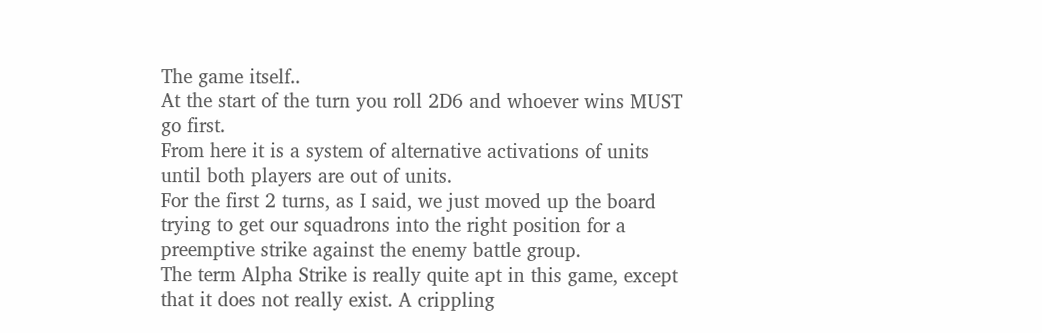The game itself..
At the start of the turn you roll 2D6 and whoever wins MUST go first.
From here it is a system of alternative activations of units until both players are out of units.
For the first 2 turns, as I said, we just moved up the board trying to get our squadrons into the right position for a preemptive strike against the enemy battle group.
The term Alpha Strike is really quite apt in this game, except that it does not really exist. A crippling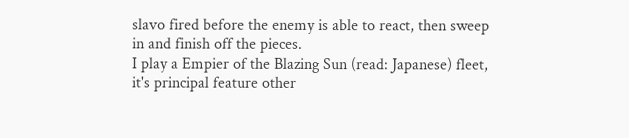slavo fired before the enemy is able to react, then sweep in and finish off the pieces.
I play a Empier of the Blazing Sun (read: Japanese) fleet, it's principal feature other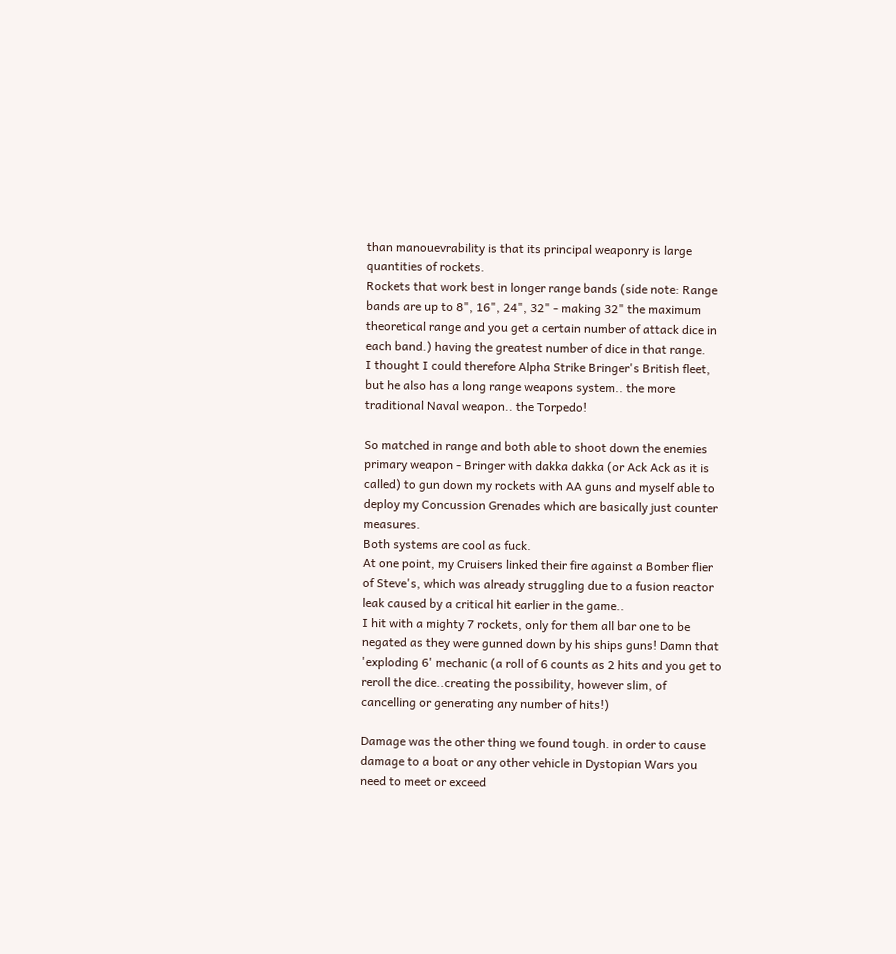than manouevrability is that its principal weaponry is large quantities of rockets.
Rockets that work best in longer range bands (side note: Range bands are up to 8", 16", 24", 32" - making 32" the maximum theoretical range and you get a certain number of attack dice in each band.) having the greatest number of dice in that range.
I thought I could therefore Alpha Strike Bringer's British fleet, but he also has a long range weapons system.. the more traditional Naval weapon.. the Torpedo!

So matched in range and both able to shoot down the enemies primary weapon - Bringer with dakka dakka (or Ack Ack as it is called) to gun down my rockets with AA guns and myself able to deploy my Concussion Grenades which are basically just counter measures.
Both systems are cool as fuck.
At one point, my Cruisers linked their fire against a Bomber flier of Steve's, which was already struggling due to a fusion reactor leak caused by a critical hit earlier in the game..
I hit with a mighty 7 rockets, only for them all bar one to be negated as they were gunned down by his ships guns! Damn that 'exploding 6' mechanic (a roll of 6 counts as 2 hits and you get to reroll the dice..creating the possibility, however slim, of cancelling or generating any number of hits!)

Damage was the other thing we found tough. in order to cause damage to a boat or any other vehicle in Dystopian Wars you need to meet or exceed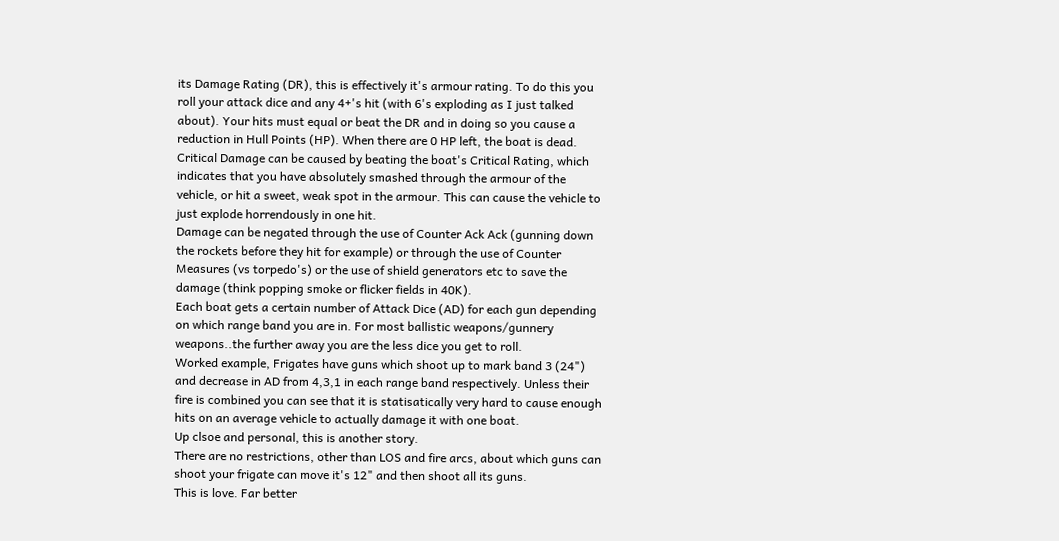its Damage Rating (DR), this is effectively it's armour rating. To do this you roll your attack dice and any 4+'s hit (with 6's exploding as I just talked about). Your hits must equal or beat the DR and in doing so you cause a reduction in Hull Points (HP). When there are 0 HP left, the boat is dead.
Critical Damage can be caused by beating the boat's Critical Rating, which indicates that you have absolutely smashed through the armour of the vehicle, or hit a sweet, weak spot in the armour. This can cause the vehicle to just explode horrendously in one hit.
Damage can be negated through the use of Counter Ack Ack (gunning down the rockets before they hit for example) or through the use of Counter Measures (vs torpedo's) or the use of shield generators etc to save the damage (think popping smoke or flicker fields in 40K).
Each boat gets a certain number of Attack Dice (AD) for each gun depending on which range band you are in. For most ballistic weapons/gunnery weapons..the further away you are the less dice you get to roll.
Worked example, Frigates have guns which shoot up to mark band 3 (24") and decrease in AD from 4,3,1 in each range band respectively. Unless their fire is combined you can see that it is statisatically very hard to cause enough hits on an average vehicle to actually damage it with one boat.
Up clsoe and personal, this is another story.
There are no restrictions, other than LOS and fire arcs, about which guns can shoot your frigate can move it's 12" and then shoot all its guns.
This is love. Far better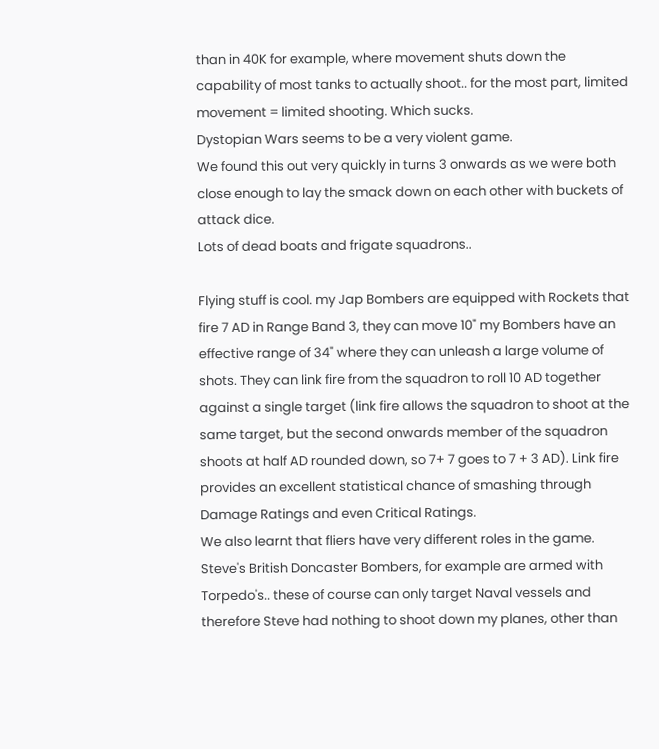than in 40K for example, where movement shuts down the capability of most tanks to actually shoot.. for the most part, limited movement = limited shooting. Which sucks.
Dystopian Wars seems to be a very violent game.
We found this out very quickly in turns 3 onwards as we were both close enough to lay the smack down on each other with buckets of attack dice.
Lots of dead boats and frigate squadrons..

Flying stuff is cool. my Jap Bombers are equipped with Rockets that fire 7 AD in Range Band 3, they can move 10" my Bombers have an effective range of 34" where they can unleash a large volume of shots. They can link fire from the squadron to roll 10 AD together against a single target (link fire allows the squadron to shoot at the same target, but the second onwards member of the squadron shoots at half AD rounded down, so 7+ 7 goes to 7 + 3 AD). Link fire provides an excellent statistical chance of smashing through Damage Ratings and even Critical Ratings.
We also learnt that fliers have very different roles in the game. Steve's British Doncaster Bombers, for example are armed with Torpedo's.. these of course can only target Naval vessels and therefore Steve had nothing to shoot down my planes, other than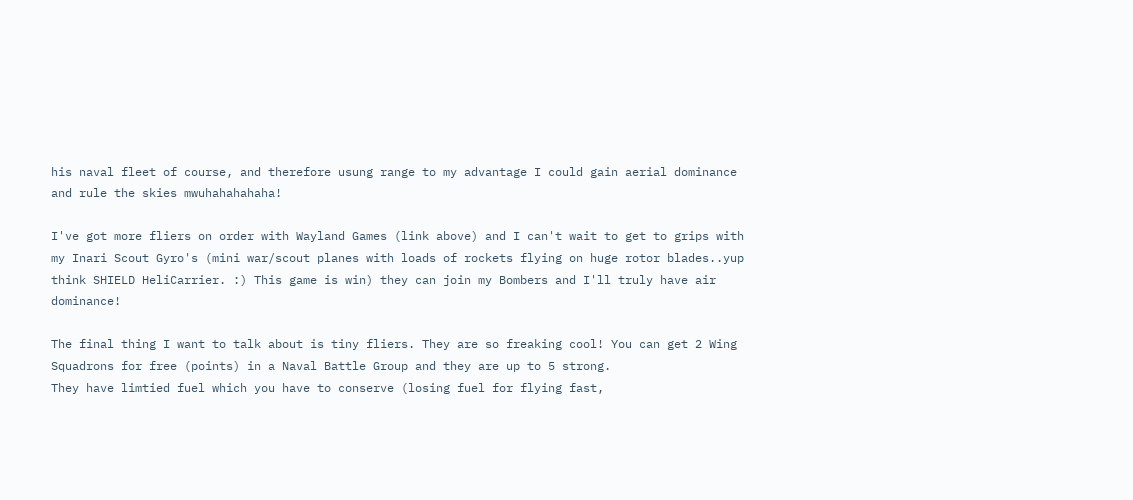his naval fleet of course, and therefore usung range to my advantage I could gain aerial dominance and rule the skies mwuhahahahaha!

I've got more fliers on order with Wayland Games (link above) and I can't wait to get to grips with my Inari Scout Gyro's (mini war/scout planes with loads of rockets flying on huge rotor blades..yup think SHIELD HeliCarrier. :) This game is win) they can join my Bombers and I'll truly have air dominance!

The final thing I want to talk about is tiny fliers. They are so freaking cool! You can get 2 Wing Squadrons for free (points) in a Naval Battle Group and they are up to 5 strong.
They have limtied fuel which you have to conserve (losing fuel for flying fast,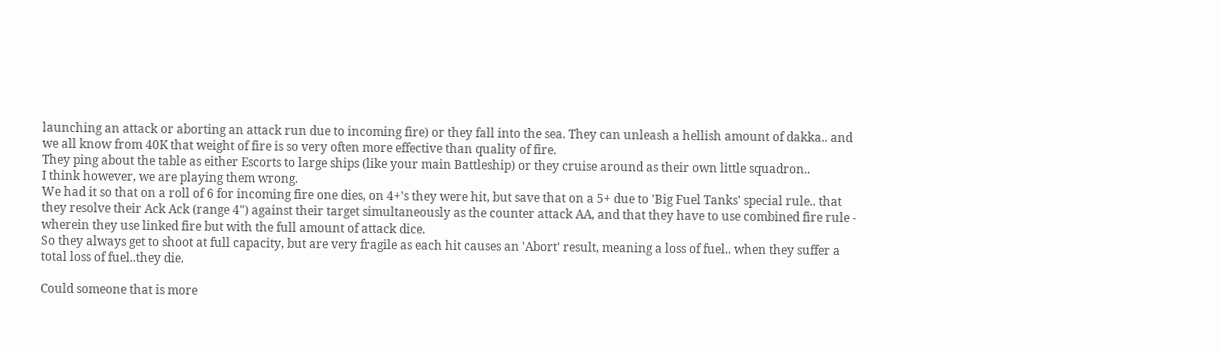launching an attack or aborting an attack run due to incoming fire) or they fall into the sea. They can unleash a hellish amount of dakka.. and we all know from 40K that weight of fire is so very often more effective than quality of fire.
They ping about the table as either Escorts to large ships (like your main Battleship) or they cruise around as their own little squadron..
I think however, we are playing them wrong.
We had it so that on a roll of 6 for incoming fire one dies, on 4+'s they were hit, but save that on a 5+ due to 'Big Fuel Tanks' special rule.. that they resolve their Ack Ack (range 4") against their target simultaneously as the counter attack AA, and that they have to use combined fire rule - wherein they use linked fire but with the full amount of attack dice.
So they always get to shoot at full capacity, but are very fragile as each hit causes an 'Abort' result, meaning a loss of fuel.. when they suffer a total loss of fuel..they die.

Could someone that is more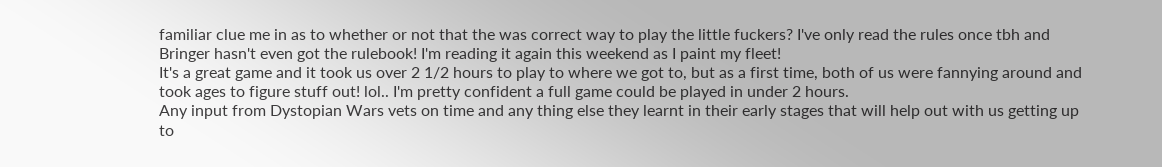familiar clue me in as to whether or not that the was correct way to play the little fuckers? I've only read the rules once tbh and Bringer hasn't even got the rulebook! I'm reading it again this weekend as I paint my fleet!
It's a great game and it took us over 2 1/2 hours to play to where we got to, but as a first time, both of us were fannying around and took ages to figure stuff out! lol.. I'm pretty confident a full game could be played in under 2 hours.
Any input from Dystopian Wars vets on time and any thing else they learnt in their early stages that will help out with us getting up to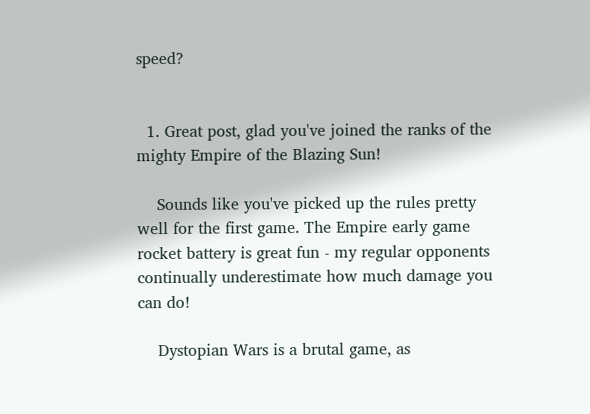speed?


  1. Great post, glad you've joined the ranks of the mighty Empire of the Blazing Sun!

    Sounds like you've picked up the rules pretty well for the first game. The Empire early game rocket battery is great fun - my regular opponents continually underestimate how much damage you can do!

    Dystopian Wars is a brutal game, as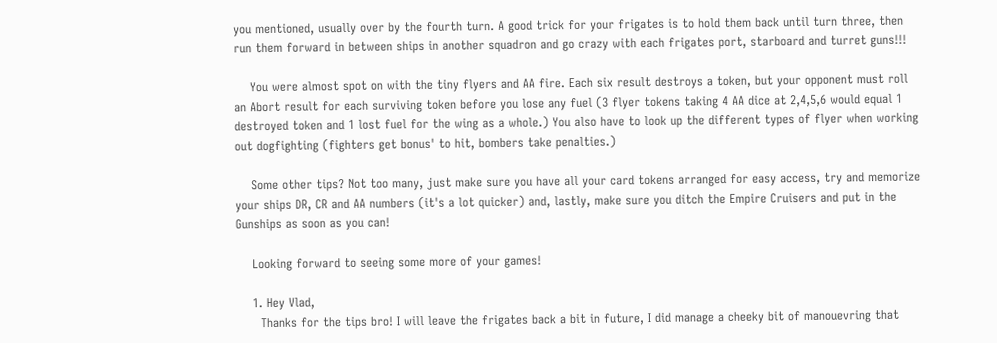you mentioned, usually over by the fourth turn. A good trick for your frigates is to hold them back until turn three, then run them forward in between ships in another squadron and go crazy with each frigates port, starboard and turret guns!!!

    You were almost spot on with the tiny flyers and AA fire. Each six result destroys a token, but your opponent must roll an Abort result for each surviving token before you lose any fuel (3 flyer tokens taking 4 AA dice at 2,4,5,6 would equal 1 destroyed token and 1 lost fuel for the wing as a whole.) You also have to look up the different types of flyer when working out dogfighting (fighters get bonus' to hit, bombers take penalties.)

    Some other tips? Not too many, just make sure you have all your card tokens arranged for easy access, try and memorize your ships DR, CR and AA numbers (it's a lot quicker) and, lastly, make sure you ditch the Empire Cruisers and put in the Gunships as soon as you can!

    Looking forward to seeing some more of your games!

    1. Hey Vlad,
      Thanks for the tips bro! I will leave the frigates back a bit in future, I did manage a cheeky bit of manouevring that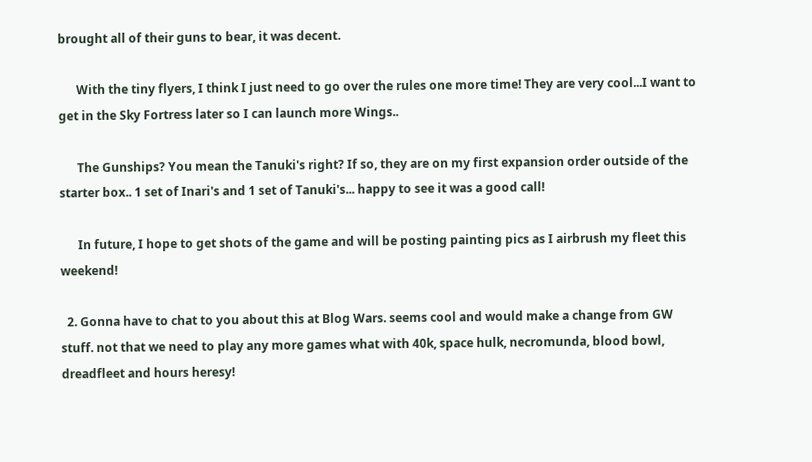brought all of their guns to bear, it was decent.

      With the tiny flyers, I think I just need to go over the rules one more time! They are very cool...I want to get in the Sky Fortress later so I can launch more Wings..

      The Gunships? You mean the Tanuki's right? If so, they are on my first expansion order outside of the starter box.. 1 set of Inari's and 1 set of Tanuki's... happy to see it was a good call!

      In future, I hope to get shots of the game and will be posting painting pics as I airbrush my fleet this weekend!

  2. Gonna have to chat to you about this at Blog Wars. seems cool and would make a change from GW stuff. not that we need to play any more games what with 40k, space hulk, necromunda, blood bowl, dreadfleet and hours heresy!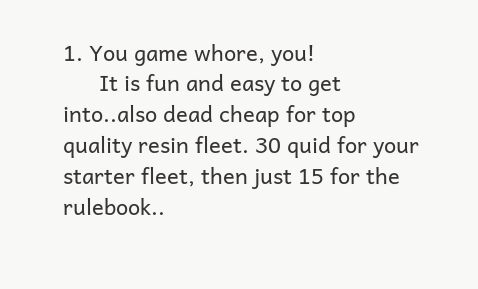1. You game whore, you!
      It is fun and easy to get into..also dead cheap for top quality resin fleet. 30 quid for your starter fleet, then just 15 for the rulebook..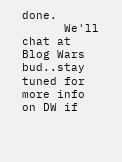done.
      We'll chat at Blog Wars bud..stay tuned for more info on DW if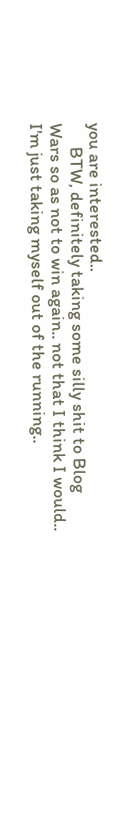you are interested..
      BTW, definitely taking some silly shit to Blog Wars so as not to win again.. not that I think I would.. I'm just taking myself out of the running..